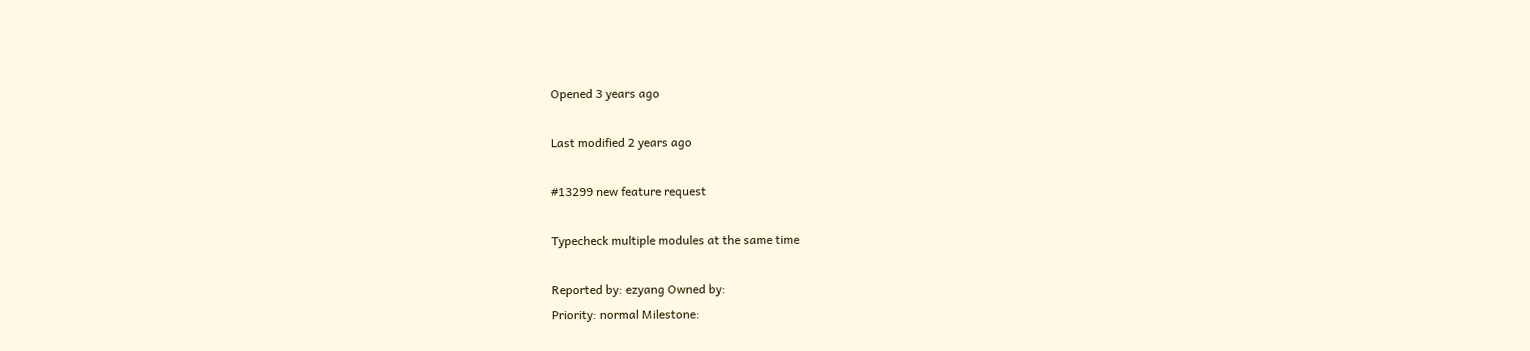Opened 3 years ago

Last modified 2 years ago

#13299 new feature request

Typecheck multiple modules at the same time

Reported by: ezyang Owned by:
Priority: normal Milestone: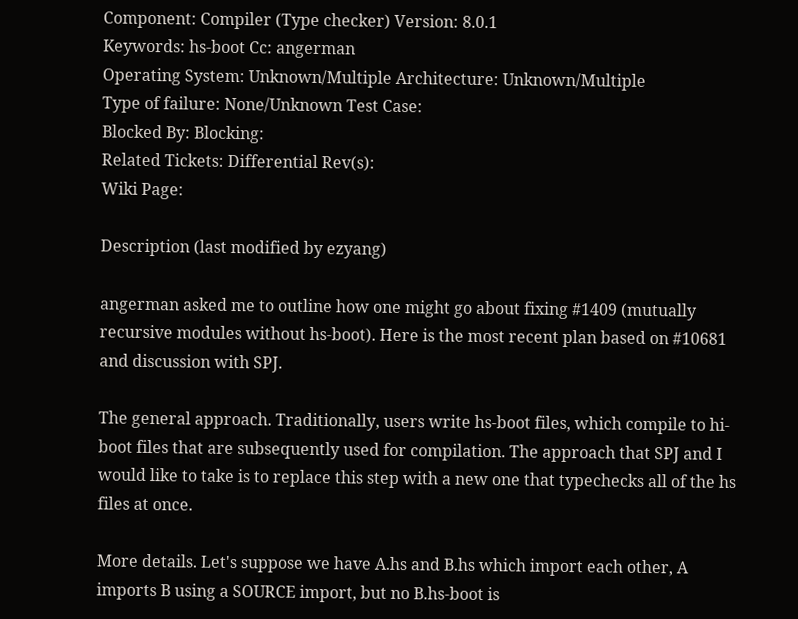Component: Compiler (Type checker) Version: 8.0.1
Keywords: hs-boot Cc: angerman
Operating System: Unknown/Multiple Architecture: Unknown/Multiple
Type of failure: None/Unknown Test Case:
Blocked By: Blocking:
Related Tickets: Differential Rev(s):
Wiki Page:

Description (last modified by ezyang)

angerman asked me to outline how one might go about fixing #1409 (mutually recursive modules without hs-boot). Here is the most recent plan based on #10681 and discussion with SPJ.

The general approach. Traditionally, users write hs-boot files, which compile to hi-boot files that are subsequently used for compilation. The approach that SPJ and I would like to take is to replace this step with a new one that typechecks all of the hs files at once.

More details. Let's suppose we have A.hs and B.hs which import each other, A imports B using a SOURCE import, but no B.hs-boot is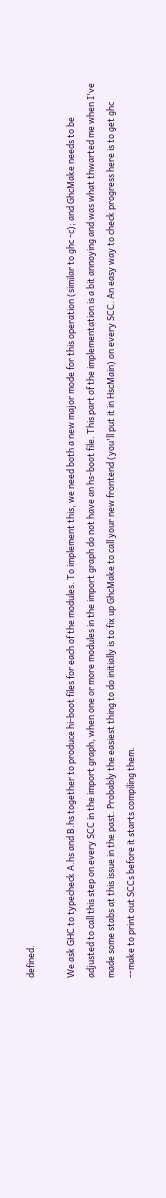defined.

We ask GHC to typecheck A.hs and B.hs together to produce hi-boot files for each of the modules. To implement this, we need both a new major mode for this operation (similar to ghc -c); and GhcMake needs to be adjusted to call this step on every SCC in the import graph, when one or more modules in the import graph do not have an hs-boot file. This part of the implementation is a bit annoying and was what thwarted me when I've made some stabs at this issue in the past. Probably the easiest thing to do initially is to fix up GhcMake to call your new frontend (you'll put it in HscMain) on every SCC. An easy way to check progress here is to get ghc --make to print out SCCs before it starts compiling them.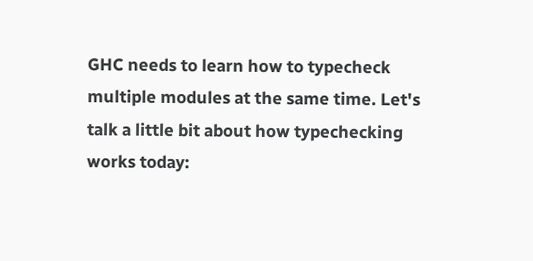GHC needs to learn how to typecheck multiple modules at the same time. Let's talk a little bit about how typechecking works today: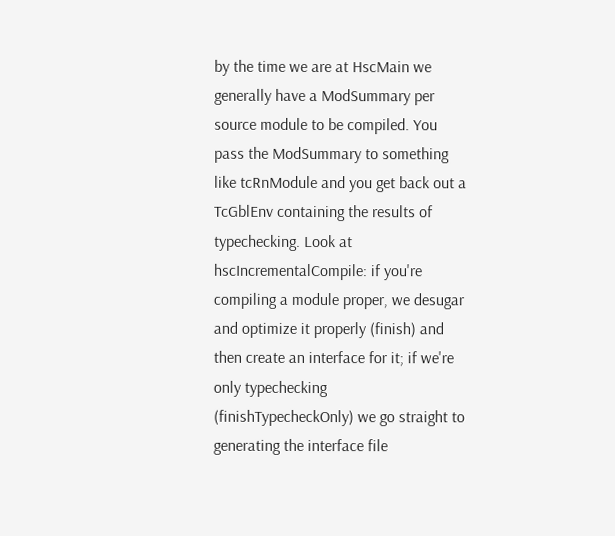by the time we are at HscMain we generally have a ModSummary per source module to be compiled. You pass the ModSummary to something like tcRnModule and you get back out a TcGblEnv containing the results of typechecking. Look at hscIncrementalCompile: if you're compiling a module proper, we desugar and optimize it properly (finish) and then create an interface for it; if we're only typechecking (finishTypecheckOnly) we go straight to generating the interface file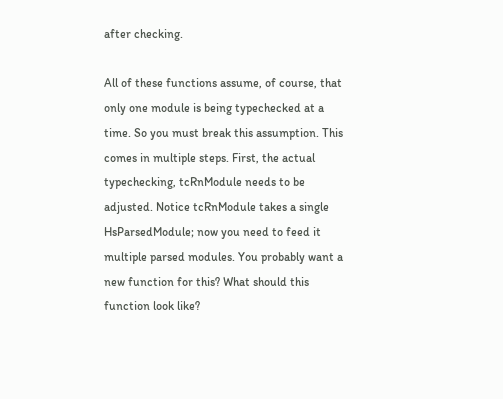after checking.

All of these functions assume, of course, that only one module is being typechecked at a time. So you must break this assumption. This comes in multiple steps. First, the actual typechecking, tcRnModule needs to be adjusted. Notice tcRnModule takes a single HsParsedModule; now you need to feed it multiple parsed modules. You probably want a new function for this? What should this function look like?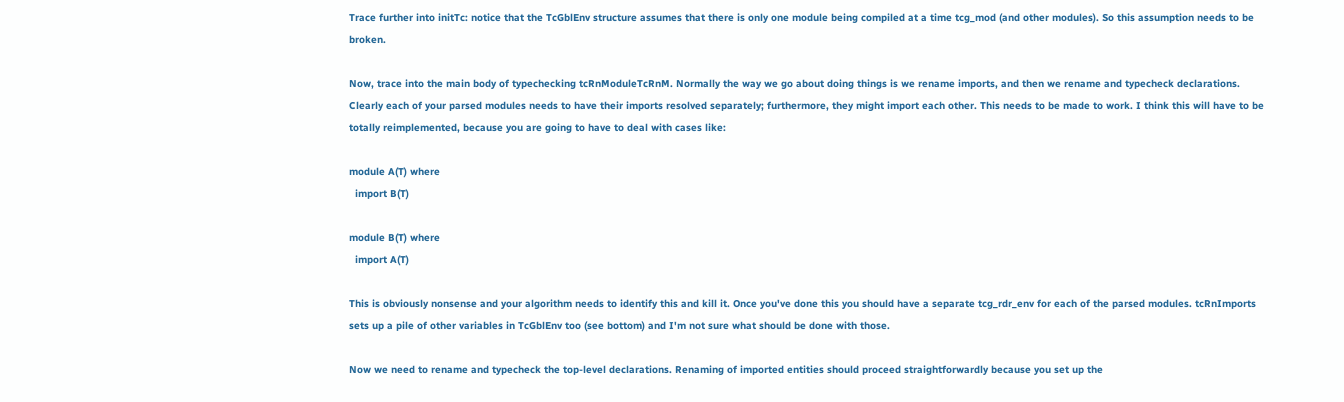Trace further into initTc: notice that the TcGblEnv structure assumes that there is only one module being compiled at a time tcg_mod (and other modules). So this assumption needs to be broken.

Now, trace into the main body of typechecking tcRnModuleTcRnM. Normally the way we go about doing things is we rename imports, and then we rename and typecheck declarations. Clearly each of your parsed modules needs to have their imports resolved separately; furthermore, they might import each other. This needs to be made to work. I think this will have to be totally reimplemented, because you are going to have to deal with cases like:

module A(T) where
  import B(T)

module B(T) where
  import A(T)

This is obviously nonsense and your algorithm needs to identify this and kill it. Once you've done this you should have a separate tcg_rdr_env for each of the parsed modules. tcRnImports sets up a pile of other variables in TcGblEnv too (see bottom) and I'm not sure what should be done with those.

Now we need to rename and typecheck the top-level declarations. Renaming of imported entities should proceed straightforwardly because you set up the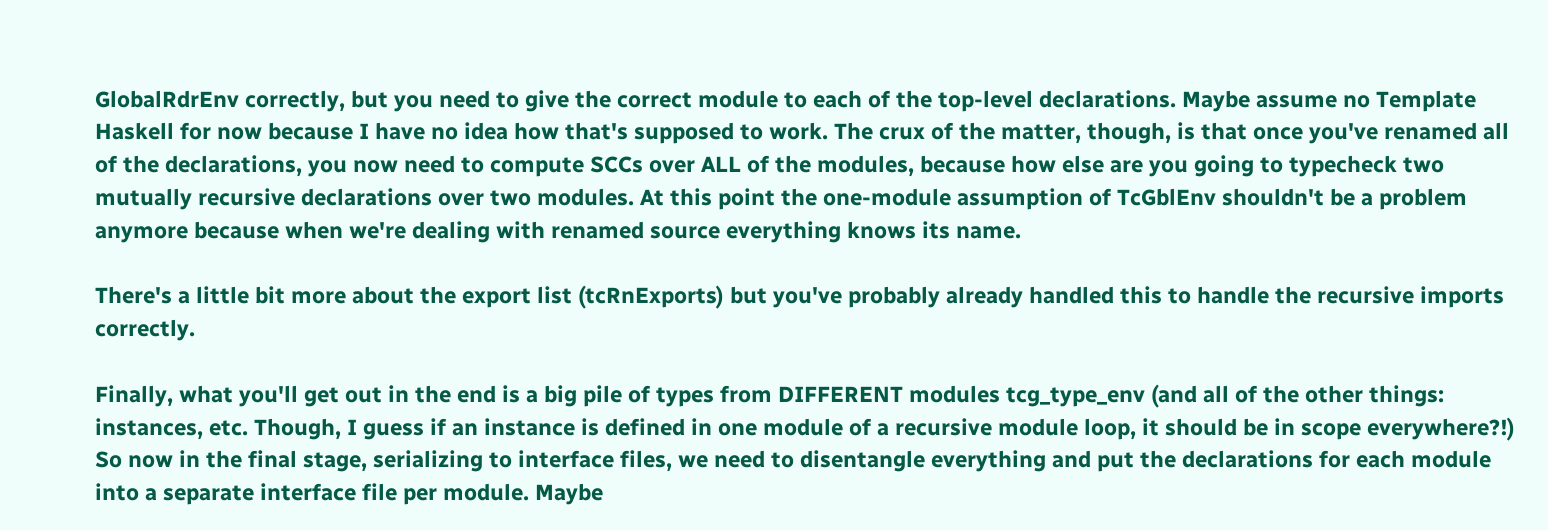GlobalRdrEnv correctly, but you need to give the correct module to each of the top-level declarations. Maybe assume no Template Haskell for now because I have no idea how that's supposed to work. The crux of the matter, though, is that once you've renamed all of the declarations, you now need to compute SCCs over ALL of the modules, because how else are you going to typecheck two mutually recursive declarations over two modules. At this point the one-module assumption of TcGblEnv shouldn't be a problem anymore because when we're dealing with renamed source everything knows its name.

There's a little bit more about the export list (tcRnExports) but you've probably already handled this to handle the recursive imports correctly.

Finally, what you'll get out in the end is a big pile of types from DIFFERENT modules tcg_type_env (and all of the other things: instances, etc. Though, I guess if an instance is defined in one module of a recursive module loop, it should be in scope everywhere?!) So now in the final stage, serializing to interface files, we need to disentangle everything and put the declarations for each module into a separate interface file per module. Maybe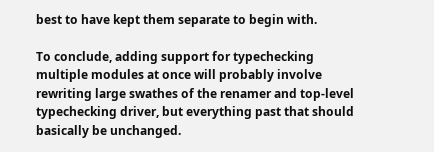best to have kept them separate to begin with.

To conclude, adding support for typechecking multiple modules at once will probably involve rewriting large swathes of the renamer and top-level typechecking driver, but everything past that should basically be unchanged.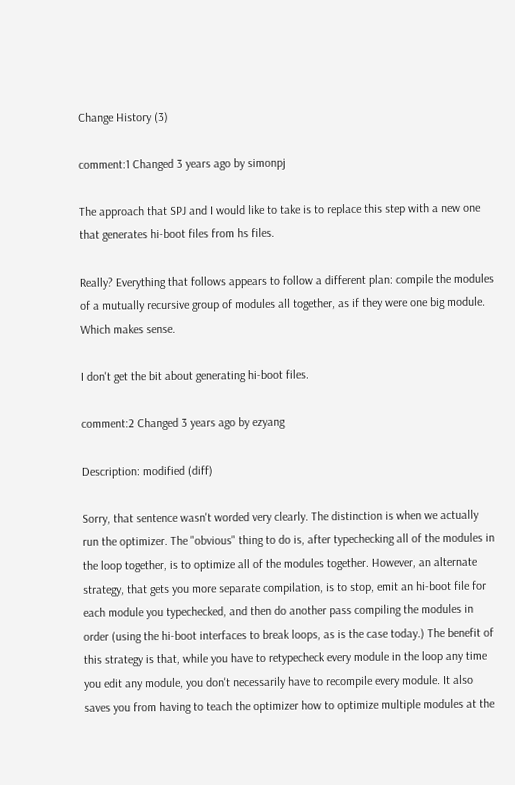Change History (3)

comment:1 Changed 3 years ago by simonpj

The approach that SPJ and I would like to take is to replace this step with a new one that generates hi-boot files from hs files.

Really? Everything that follows appears to follow a different plan: compile the modules of a mutually recursive group of modules all together, as if they were one big module. Which makes sense.

I don't get the bit about generating hi-boot files.

comment:2 Changed 3 years ago by ezyang

Description: modified (diff)

Sorry, that sentence wasn't worded very clearly. The distinction is when we actually run the optimizer. The "obvious" thing to do is, after typechecking all of the modules in the loop together, is to optimize all of the modules together. However, an alternate strategy, that gets you more separate compilation, is to stop, emit an hi-boot file for each module you typechecked, and then do another pass compiling the modules in order (using the hi-boot interfaces to break loops, as is the case today.) The benefit of this strategy is that, while you have to retypecheck every module in the loop any time you edit any module, you don't necessarily have to recompile every module. It also saves you from having to teach the optimizer how to optimize multiple modules at the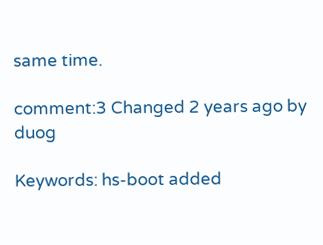same time.

comment:3 Changed 2 years ago by duog

Keywords: hs-boot added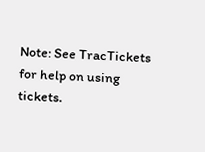Note: See TracTickets for help on using tickets.